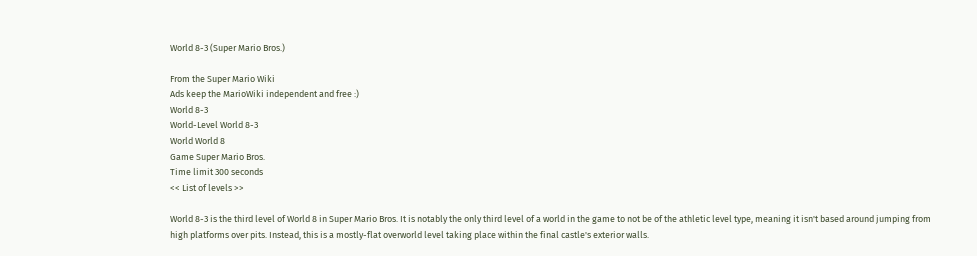World 8-3 (Super Mario Bros.)

From the Super Mario Wiki
Ads keep the MarioWiki independent and free :)
World 8-3
World-Level World 8-3
World World 8
Game Super Mario Bros.
Time limit 300 seconds
<< List of levels >>

World 8-3 is the third level of World 8 in Super Mario Bros. It is notably the only third level of a world in the game to not be of the athletic level type, meaning it isn't based around jumping from high platforms over pits. Instead, this is a mostly-flat overworld level taking place within the final castle's exterior walls.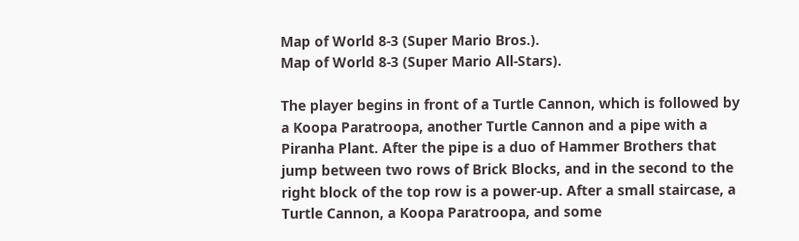Map of World 8-3 (Super Mario Bros.).
Map of World 8-3 (Super Mario All-Stars).

The player begins in front of a Turtle Cannon, which is followed by a Koopa Paratroopa, another Turtle Cannon and a pipe with a Piranha Plant. After the pipe is a duo of Hammer Brothers that jump between two rows of Brick Blocks, and in the second to the right block of the top row is a power-up. After a small staircase, a Turtle Cannon, a Koopa Paratroopa, and some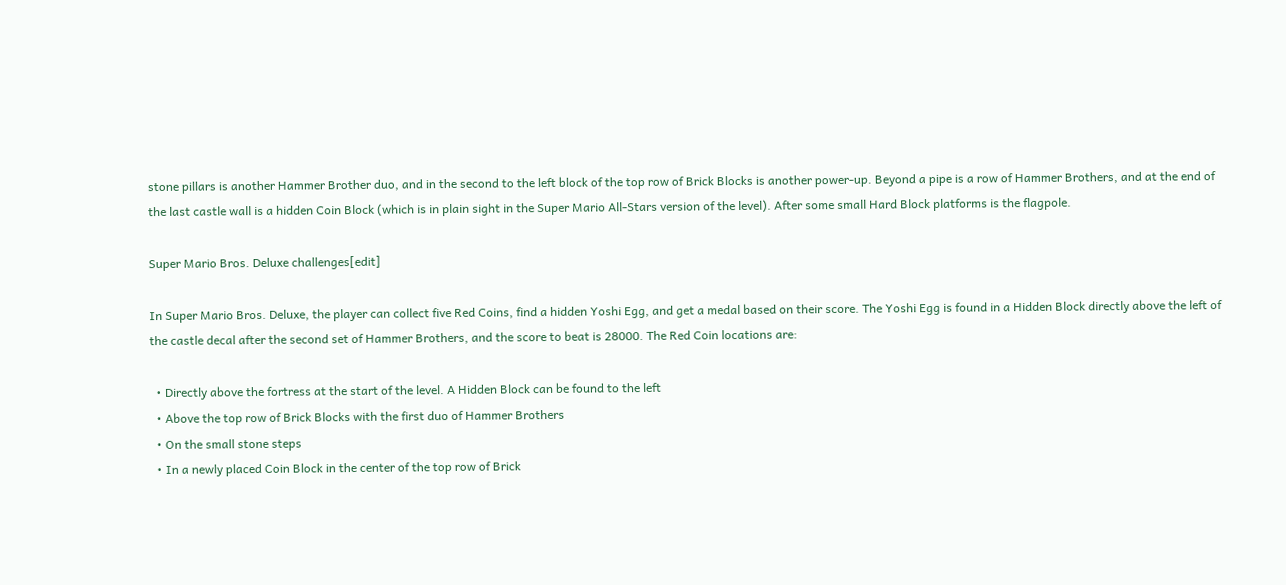stone pillars is another Hammer Brother duo, and in the second to the left block of the top row of Brick Blocks is another power-up. Beyond a pipe is a row of Hammer Brothers, and at the end of the last castle wall is a hidden Coin Block (which is in plain sight in the Super Mario All-Stars version of the level). After some small Hard Block platforms is the flagpole.

Super Mario Bros. Deluxe challenges[edit]

In Super Mario Bros. Deluxe, the player can collect five Red Coins, find a hidden Yoshi Egg, and get a medal based on their score. The Yoshi Egg is found in a Hidden Block directly above the left of the castle decal after the second set of Hammer Brothers, and the score to beat is 28000. The Red Coin locations are:

  • Directly above the fortress at the start of the level. A Hidden Block can be found to the left
  • Above the top row of Brick Blocks with the first duo of Hammer Brothers
  • On the small stone steps
  • In a newly placed Coin Block in the center of the top row of Brick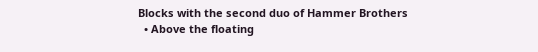Blocks with the second duo of Hammer Brothers
  • Above the floating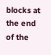blocks at the end of the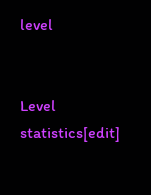level


Level statistics[edit]